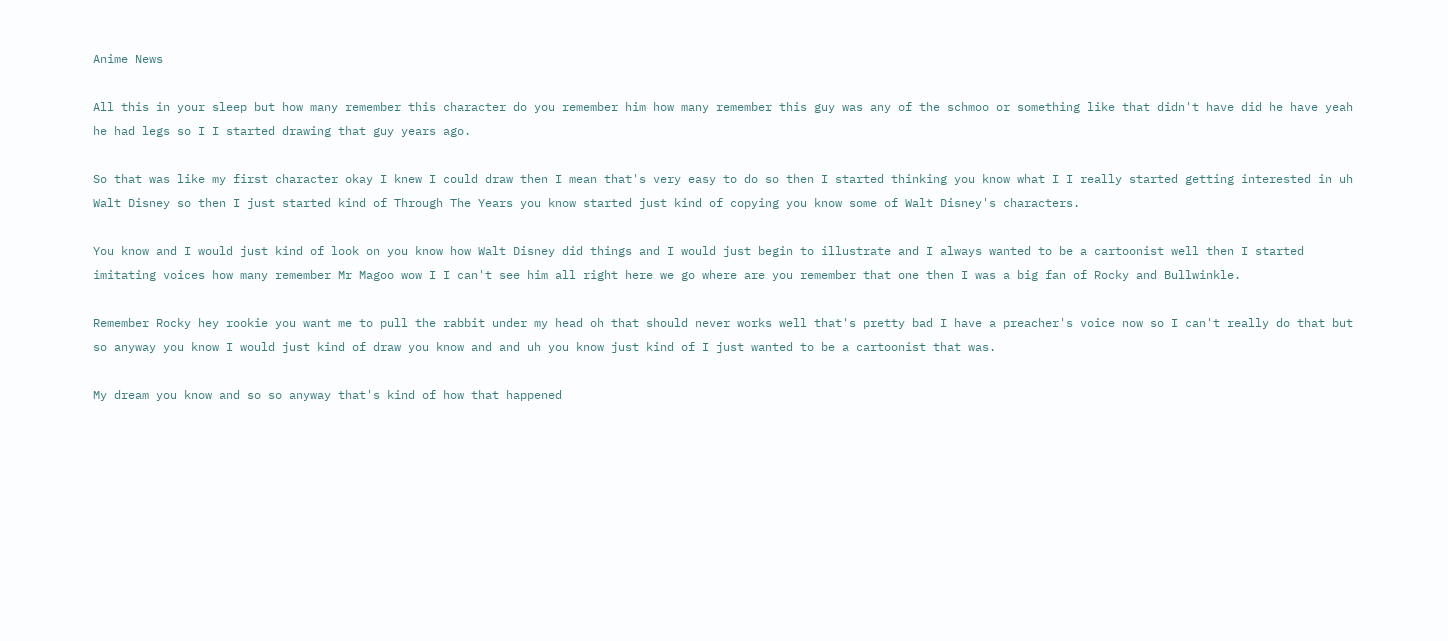Anime News

All this in your sleep but how many remember this character do you remember him how many remember this guy was any of the schmoo or something like that didn't have did he have yeah he had legs so I I started drawing that guy years ago.

So that was like my first character okay I knew I could draw then I mean that's very easy to do so then I started thinking you know what I I really started getting interested in uh Walt Disney so then I just started kind of Through The Years you know started just kind of copying you know some of Walt Disney's characters.

You know and I would just kind of look on you know how Walt Disney did things and I would just begin to illustrate and I always wanted to be a cartoonist well then I started imitating voices how many remember Mr Magoo wow I I can't see him all right here we go where are you remember that one then I was a big fan of Rocky and Bullwinkle.

Remember Rocky hey rookie you want me to pull the rabbit under my head oh that should never works well that's pretty bad I have a preacher's voice now so I can't really do that but so anyway you know I would just kind of draw you know and and uh you know just kind of I just wanted to be a cartoonist that was.

My dream you know and so so anyway that's kind of how that happened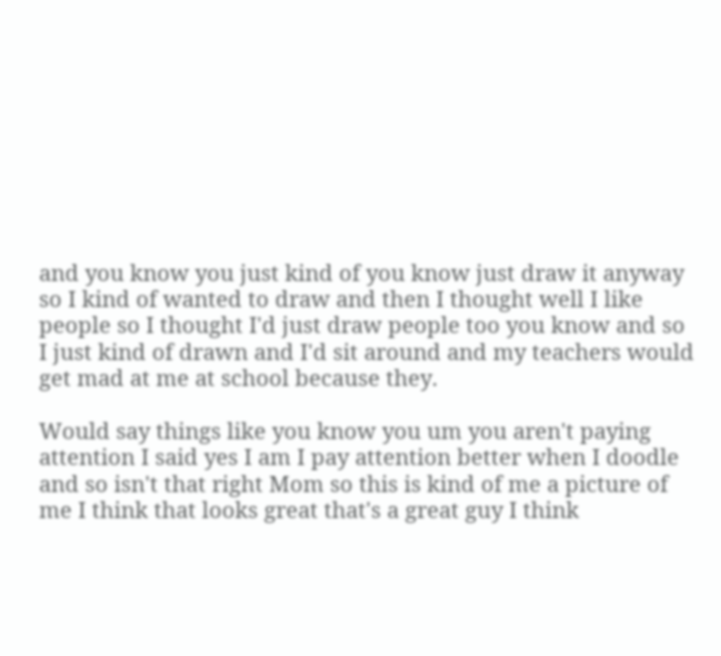and you know you just kind of you know just draw it anyway so I kind of wanted to draw and then I thought well I like people so I thought I'd just draw people too you know and so I just kind of drawn and I'd sit around and my teachers would get mad at me at school because they.

Would say things like you know you um you aren't paying attention I said yes I am I pay attention better when I doodle and so isn't that right Mom so this is kind of me a picture of me I think that looks great that's a great guy I think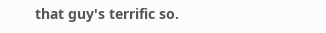that guy's terrific so.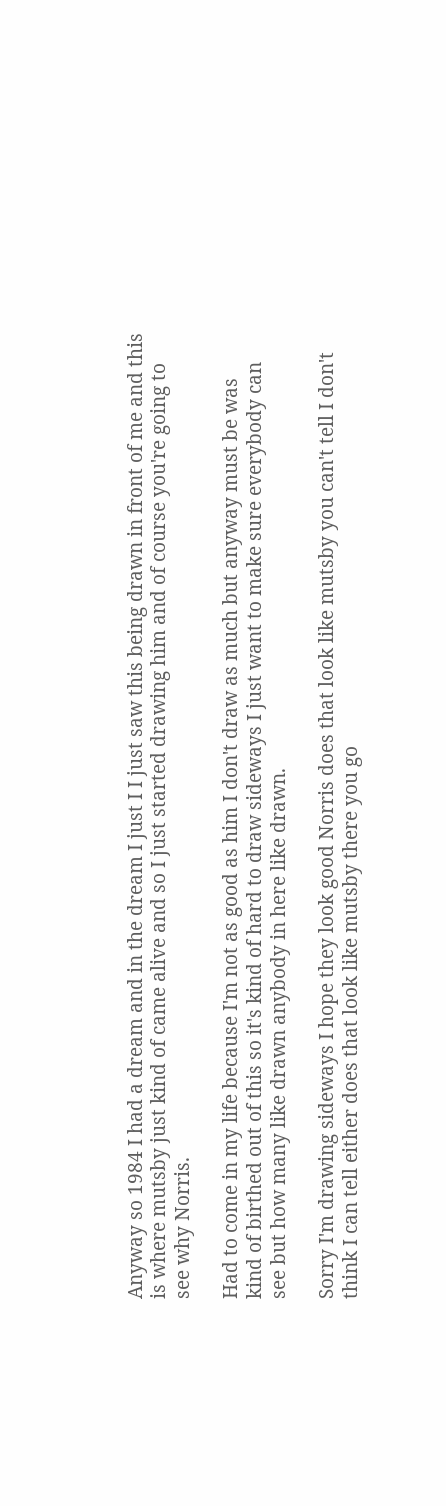Anyway so 1984 I had a dream and in the dream I just I I just saw this being drawn in front of me and this is where mutsby just kind of came alive and so I just started drawing him and of course you're going to see why Norris.

Had to come in my life because I'm not as good as him I don't draw as much but anyway must be was kind of birthed out of this so it's kind of hard to draw sideways I just want to make sure everybody can see but how many like drawn anybody in here like drawn.

Sorry I'm drawing sideways I hope they look good Norris does that look like mutsby you can't tell I don't think I can tell either does that look like mutsby there you go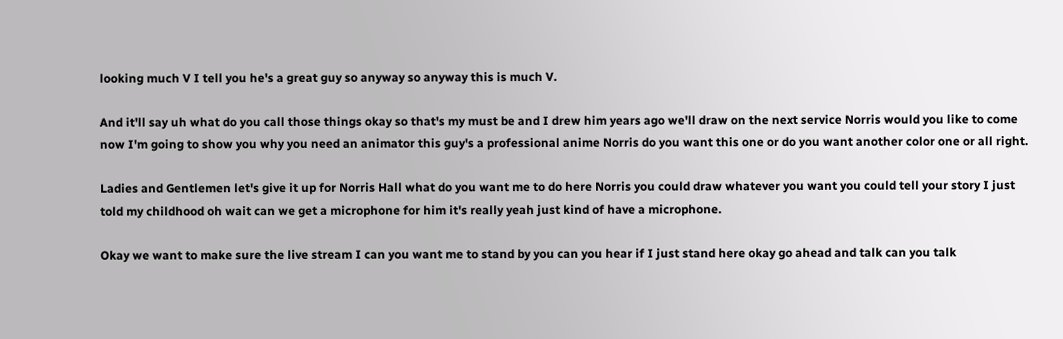looking much V I tell you he's a great guy so anyway so anyway this is much V.

And it'll say uh what do you call those things okay so that's my must be and I drew him years ago we'll draw on the next service Norris would you like to come now I'm going to show you why you need an animator this guy's a professional anime Norris do you want this one or do you want another color one or all right.

Ladies and Gentlemen let's give it up for Norris Hall what do you want me to do here Norris you could draw whatever you want you could tell your story I just told my childhood oh wait can we get a microphone for him it's really yeah just kind of have a microphone.

Okay we want to make sure the live stream I can you want me to stand by you can you hear if I just stand here okay go ahead and talk can you talk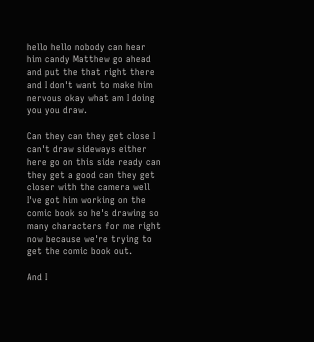hello hello nobody can hear him candy Matthew go ahead and put the that right there and I don't want to make him nervous okay what am I doing you you draw.

Can they can they get close I can't draw sideways either here go on this side ready can they get a good can they get closer with the camera well I've got him working on the comic book so he's drawing so many characters for me right now because we're trying to get the comic book out.

And I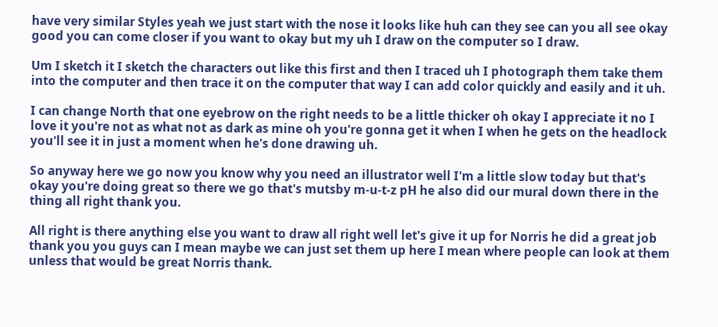have very similar Styles yeah we just start with the nose it looks like huh can they see can you all see okay good you can come closer if you want to okay but my uh I draw on the computer so I draw.

Um I sketch it I sketch the characters out like this first and then I traced uh I photograph them take them into the computer and then trace it on the computer that way I can add color quickly and easily and it uh.

I can change North that one eyebrow on the right needs to be a little thicker oh okay I appreciate it no I love it you're not as what not as dark as mine oh you're gonna get it when I when he gets on the headlock you'll see it in just a moment when he's done drawing uh.

So anyway here we go now you know why you need an illustrator well I'm a little slow today but that's okay you're doing great so there we go that's mutsby m-u-t-z pH he also did our mural down there in the thing all right thank you.

All right is there anything else you want to draw all right well let's give it up for Norris he did a great job thank you you guys can I mean maybe we can just set them up here I mean where people can look at them unless that would be great Norris thank.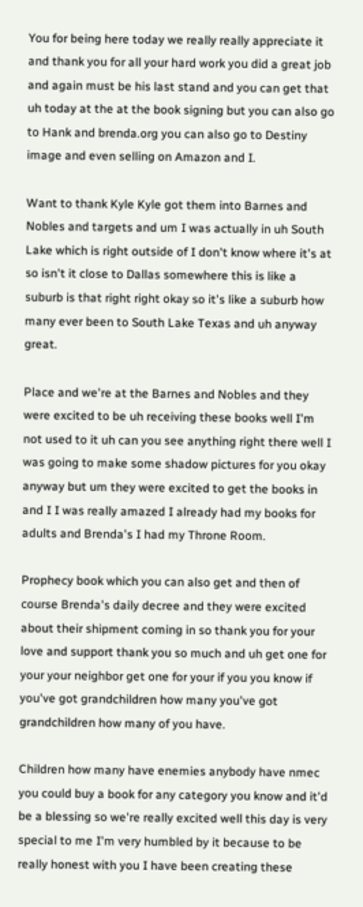You for being here today we really really appreciate it and thank you for all your hard work you did a great job and again must be his last stand and you can get that uh today at the at the book signing but you can also go to Hank and brenda.org you can also go to Destiny image and even selling on Amazon and I.

Want to thank Kyle Kyle got them into Barnes and Nobles and targets and um I was actually in uh South Lake which is right outside of I don't know where it's at so isn't it close to Dallas somewhere this is like a suburb is that right right okay so it's like a suburb how many ever been to South Lake Texas and uh anyway great.

Place and we're at the Barnes and Nobles and they were excited to be uh receiving these books well I'm not used to it uh can you see anything right there well I was going to make some shadow pictures for you okay anyway but um they were excited to get the books in and I I was really amazed I already had my books for adults and Brenda's I had my Throne Room.

Prophecy book which you can also get and then of course Brenda's daily decree and they were excited about their shipment coming in so thank you for your love and support thank you so much and uh get one for your your neighbor get one for your if you you know if you've got grandchildren how many you've got grandchildren how many of you have.

Children how many have enemies anybody have nmec you could buy a book for any category you know and it'd be a blessing so we're really excited well this day is very special to me I'm very humbled by it because to be really honest with you I have been creating these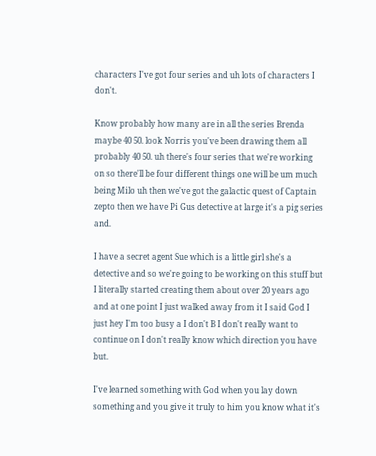characters I've got four series and uh lots of characters I don't.

Know probably how many are in all the series Brenda maybe 40 50. look Norris you've been drawing them all probably 40 50. uh there's four series that we're working on so there'll be four different things one will be um much being Milo uh then we've got the galactic quest of Captain zepto then we have Pi Gus detective at large it's a pig series and.

I have a secret agent Sue which is a little girl she's a detective and so we're going to be working on this stuff but I literally started creating them about over 20 years ago and at one point I just walked away from it I said God I just hey I'm too busy a I don't B I don't really want to continue on I don't really know which direction you have but.

I've learned something with God when you lay down something and you give it truly to him you know what it's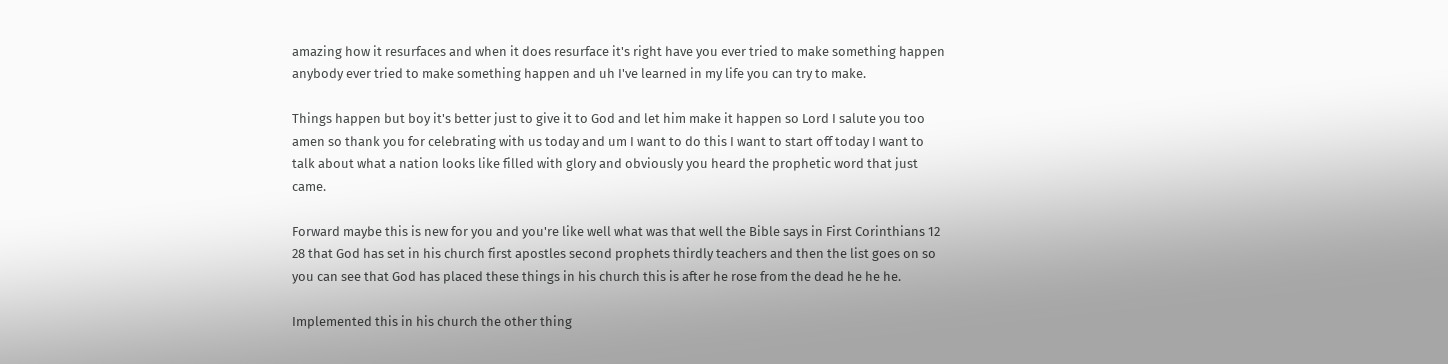amazing how it resurfaces and when it does resurface it's right have you ever tried to make something happen anybody ever tried to make something happen and uh I've learned in my life you can try to make.

Things happen but boy it's better just to give it to God and let him make it happen so Lord I salute you too amen so thank you for celebrating with us today and um I want to do this I want to start off today I want to talk about what a nation looks like filled with glory and obviously you heard the prophetic word that just came.

Forward maybe this is new for you and you're like well what was that well the Bible says in First Corinthians 12 28 that God has set in his church first apostles second prophets thirdly teachers and then the list goes on so you can see that God has placed these things in his church this is after he rose from the dead he he he.

Implemented this in his church the other thing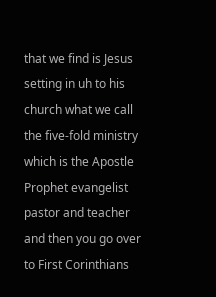that we find is Jesus setting in uh to his church what we call the five-fold ministry which is the Apostle Prophet evangelist pastor and teacher and then you go over to First Corinthians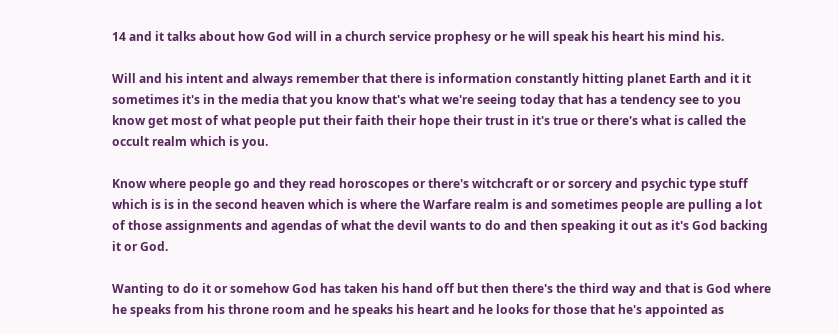14 and it talks about how God will in a church service prophesy or he will speak his heart his mind his.

Will and his intent and always remember that there is information constantly hitting planet Earth and it it sometimes it's in the media that you know that's what we're seeing today that has a tendency see to you know get most of what people put their faith their hope their trust in it's true or there's what is called the occult realm which is you.

Know where people go and they read horoscopes or there's witchcraft or or sorcery and psychic type stuff which is is in the second heaven which is where the Warfare realm is and sometimes people are pulling a lot of those assignments and agendas of what the devil wants to do and then speaking it out as it's God backing it or God.

Wanting to do it or somehow God has taken his hand off but then there's the third way and that is God where he speaks from his throne room and he speaks his heart and he looks for those that he's appointed as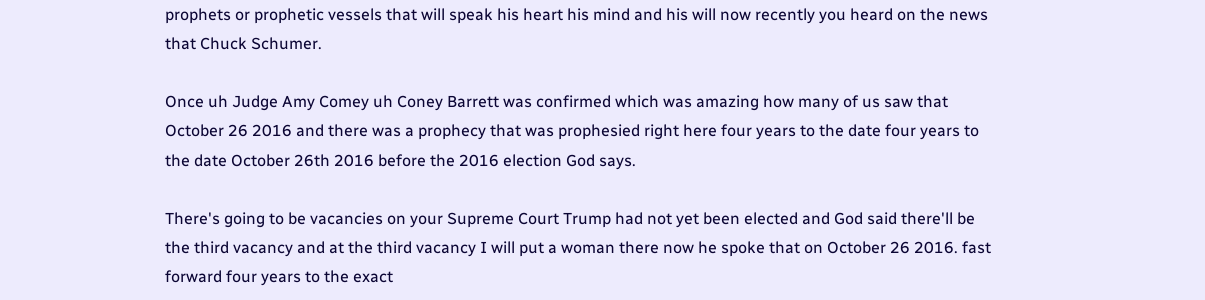prophets or prophetic vessels that will speak his heart his mind and his will now recently you heard on the news that Chuck Schumer.

Once uh Judge Amy Comey uh Coney Barrett was confirmed which was amazing how many of us saw that October 26 2016 and there was a prophecy that was prophesied right here four years to the date four years to the date October 26th 2016 before the 2016 election God says.

There's going to be vacancies on your Supreme Court Trump had not yet been elected and God said there'll be the third vacancy and at the third vacancy I will put a woman there now he spoke that on October 26 2016. fast forward four years to the exact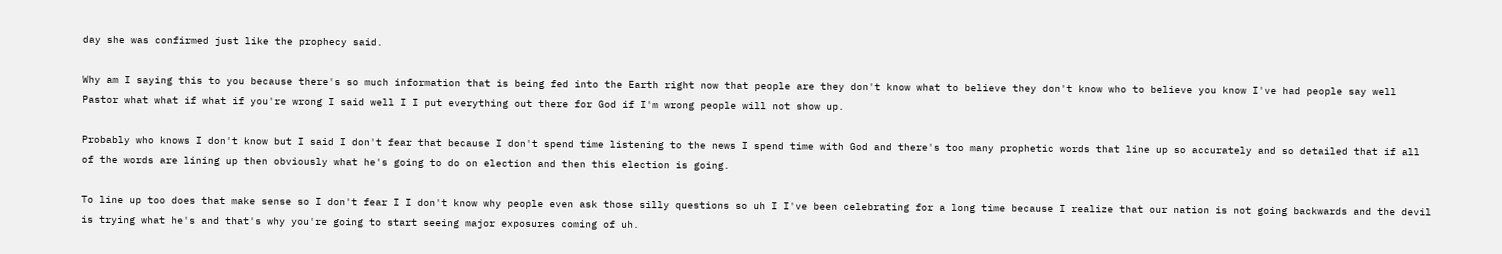day she was confirmed just like the prophecy said.

Why am I saying this to you because there's so much information that is being fed into the Earth right now that people are they don't know what to believe they don't know who to believe you know I've had people say well Pastor what what if what if you're wrong I said well I I put everything out there for God if I'm wrong people will not show up.

Probably who knows I don't know but I said I don't fear that because I don't spend time listening to the news I spend time with God and there's too many prophetic words that line up so accurately and so detailed that if all of the words are lining up then obviously what he's going to do on election and then this election is going.

To line up too does that make sense so I don't fear I I don't know why people even ask those silly questions so uh I I've been celebrating for a long time because I realize that our nation is not going backwards and the devil is trying what he's and that's why you're going to start seeing major exposures coming of uh.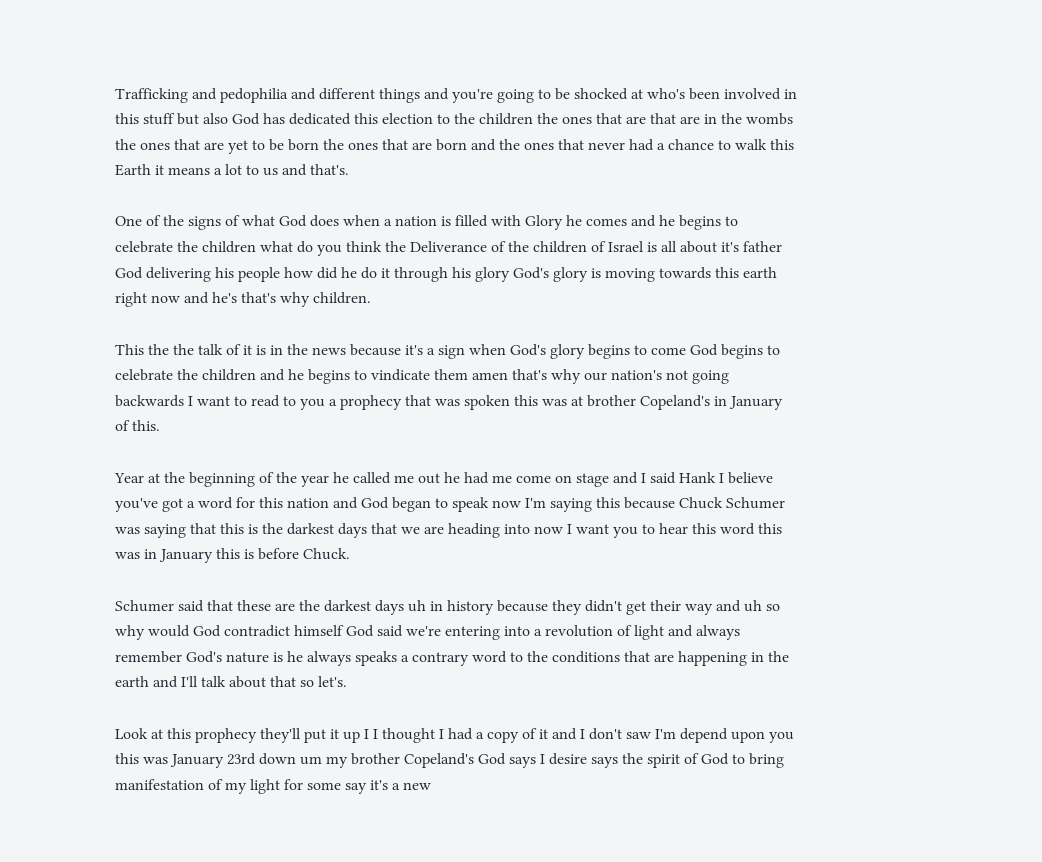Trafficking and pedophilia and different things and you're going to be shocked at who's been involved in this stuff but also God has dedicated this election to the children the ones that are that are in the wombs the ones that are yet to be born the ones that are born and the ones that never had a chance to walk this Earth it means a lot to us and that's.

One of the signs of what God does when a nation is filled with Glory he comes and he begins to celebrate the children what do you think the Deliverance of the children of Israel is all about it's father God delivering his people how did he do it through his glory God's glory is moving towards this earth right now and he's that's why children.

This the the talk of it is in the news because it's a sign when God's glory begins to come God begins to celebrate the children and he begins to vindicate them amen that's why our nation's not going backwards I want to read to you a prophecy that was spoken this was at brother Copeland's in January of this.

Year at the beginning of the year he called me out he had me come on stage and I said Hank I believe you've got a word for this nation and God began to speak now I'm saying this because Chuck Schumer was saying that this is the darkest days that we are heading into now I want you to hear this word this was in January this is before Chuck.

Schumer said that these are the darkest days uh in history because they didn't get their way and uh so why would God contradict himself God said we're entering into a revolution of light and always remember God's nature is he always speaks a contrary word to the conditions that are happening in the earth and I'll talk about that so let's.

Look at this prophecy they'll put it up I I thought I had a copy of it and I don't saw I'm depend upon you this was January 23rd down um my brother Copeland's God says I desire says the spirit of God to bring manifestation of my light for some say it's a new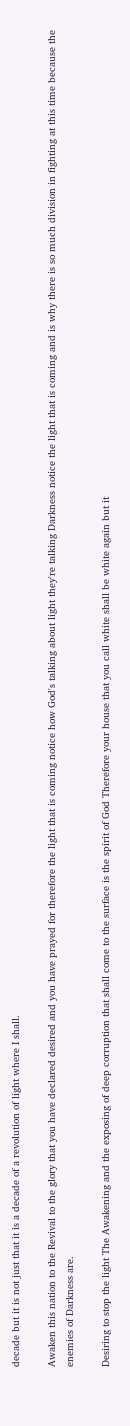decade but it is not just that it is a decade of a revolution of light where I shall.

Awaken this nation to the Revival to the glory that you have declared desired and you have prayed for therefore the light that is coming notice how God's talking about light they're talking Darkness notice the light that is coming and is why there is so much division in fighting at this time because the enemies of Darkness are.

Desiring to stop the light The Awakening and the exposing of deep corruption that shall come to the surface is the spirit of God Therefore your house that you call white shall be white again but it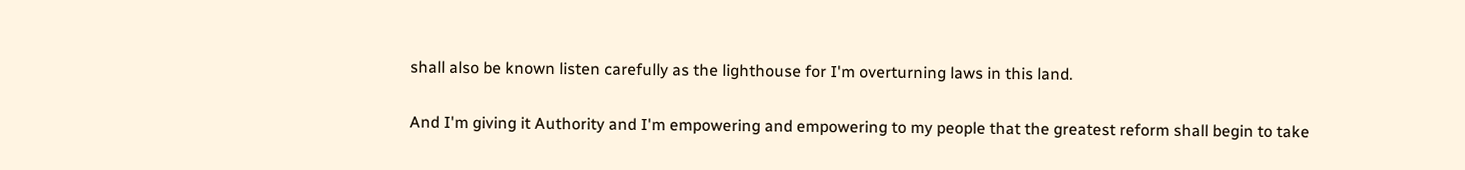shall also be known listen carefully as the lighthouse for I'm overturning laws in this land.

And I'm giving it Authority and I'm empowering and empowering to my people that the greatest reform shall begin to take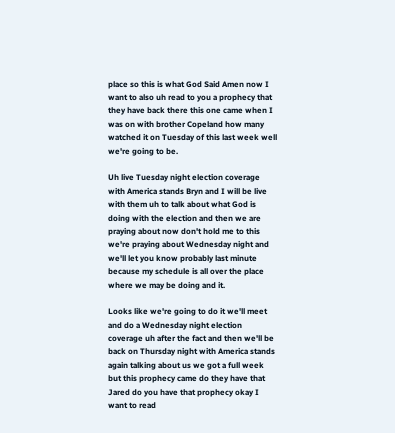place so this is what God Said Amen now I want to also uh read to you a prophecy that they have back there this one came when I was on with brother Copeland how many watched it on Tuesday of this last week well we're going to be.

Uh live Tuesday night election coverage with America stands Bryn and I will be live with them uh to talk about what God is doing with the election and then we are praying about now don't hold me to this we're praying about Wednesday night and we'll let you know probably last minute because my schedule is all over the place where we may be doing and it.

Looks like we're going to do it we'll meet and do a Wednesday night election coverage uh after the fact and then we'll be back on Thursday night with America stands again talking about us we got a full week but this prophecy came do they have that Jared do you have that prophecy okay I want to read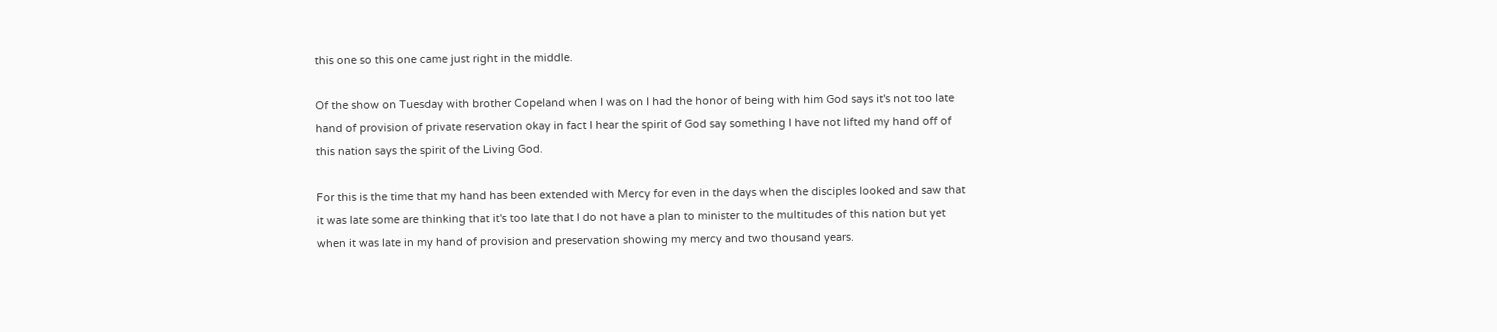this one so this one came just right in the middle.

Of the show on Tuesday with brother Copeland when I was on I had the honor of being with him God says it's not too late hand of provision of private reservation okay in fact I hear the spirit of God say something I have not lifted my hand off of this nation says the spirit of the Living God.

For this is the time that my hand has been extended with Mercy for even in the days when the disciples looked and saw that it was late some are thinking that it's too late that I do not have a plan to minister to the multitudes of this nation but yet when it was late in my hand of provision and preservation showing my mercy and two thousand years.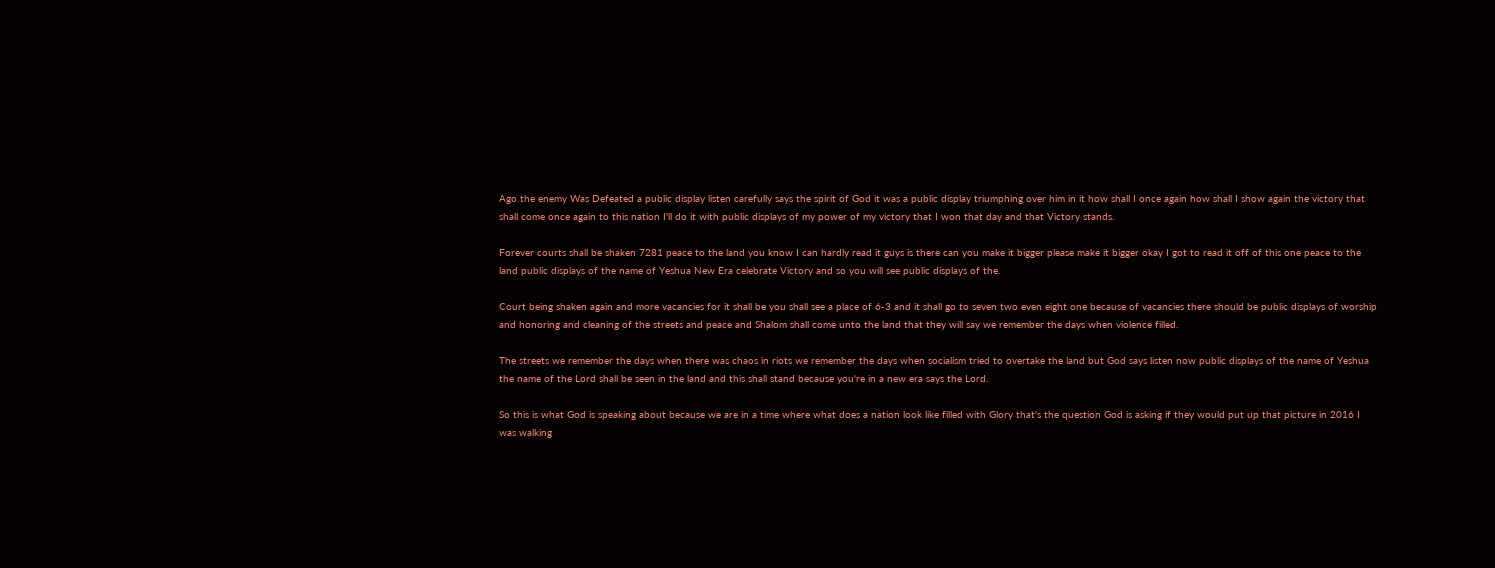Ago the enemy Was Defeated a public display listen carefully says the spirit of God it was a public display triumphing over him in it how shall I once again how shall I show again the victory that shall come once again to this nation I'll do it with public displays of my power of my victory that I won that day and that Victory stands.

Forever courts shall be shaken 7281 peace to the land you know I can hardly read it guys is there can you make it bigger please make it bigger okay I got to read it off of this one peace to the land public displays of the name of Yeshua New Era celebrate Victory and so you will see public displays of the.

Court being shaken again and more vacancies for it shall be you shall see a place of 6-3 and it shall go to seven two even eight one because of vacancies there should be public displays of worship and honoring and cleaning of the streets and peace and Shalom shall come unto the land that they will say we remember the days when violence filled.

The streets we remember the days when there was chaos in riots we remember the days when socialism tried to overtake the land but God says listen now public displays of the name of Yeshua the name of the Lord shall be seen in the land and this shall stand because you're in a new era says the Lord.

So this is what God is speaking about because we are in a time where what does a nation look like filled with Glory that's the question God is asking if they would put up that picture in 2016 I was walking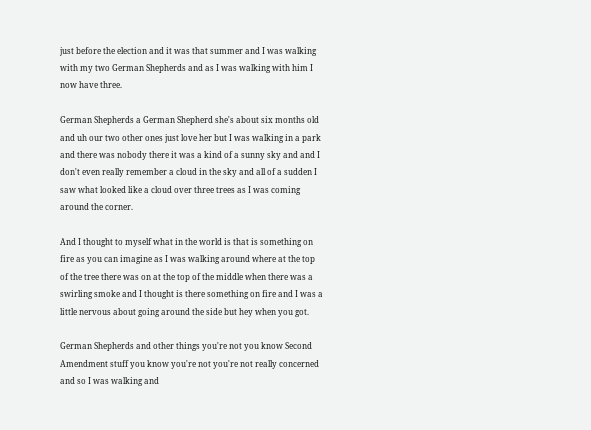just before the election and it was that summer and I was walking with my two German Shepherds and as I was walking with him I now have three.

German Shepherds a German Shepherd she's about six months old and uh our two other ones just love her but I was walking in a park and there was nobody there it was a kind of a sunny sky and and I don't even really remember a cloud in the sky and all of a sudden I saw what looked like a cloud over three trees as I was coming around the corner.

And I thought to myself what in the world is that is something on fire as you can imagine as I was walking around where at the top of the tree there was on at the top of the middle when there was a swirling smoke and I thought is there something on fire and I was a little nervous about going around the side but hey when you got.

German Shepherds and other things you're not you know Second Amendment stuff you know you're not you're not really concerned and so I was walking and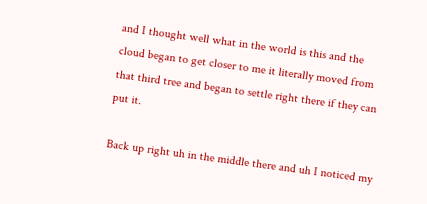and I thought well what in the world is this and the cloud began to get closer to me it literally moved from that third tree and began to settle right there if they can put it.

Back up right uh in the middle there and uh I noticed my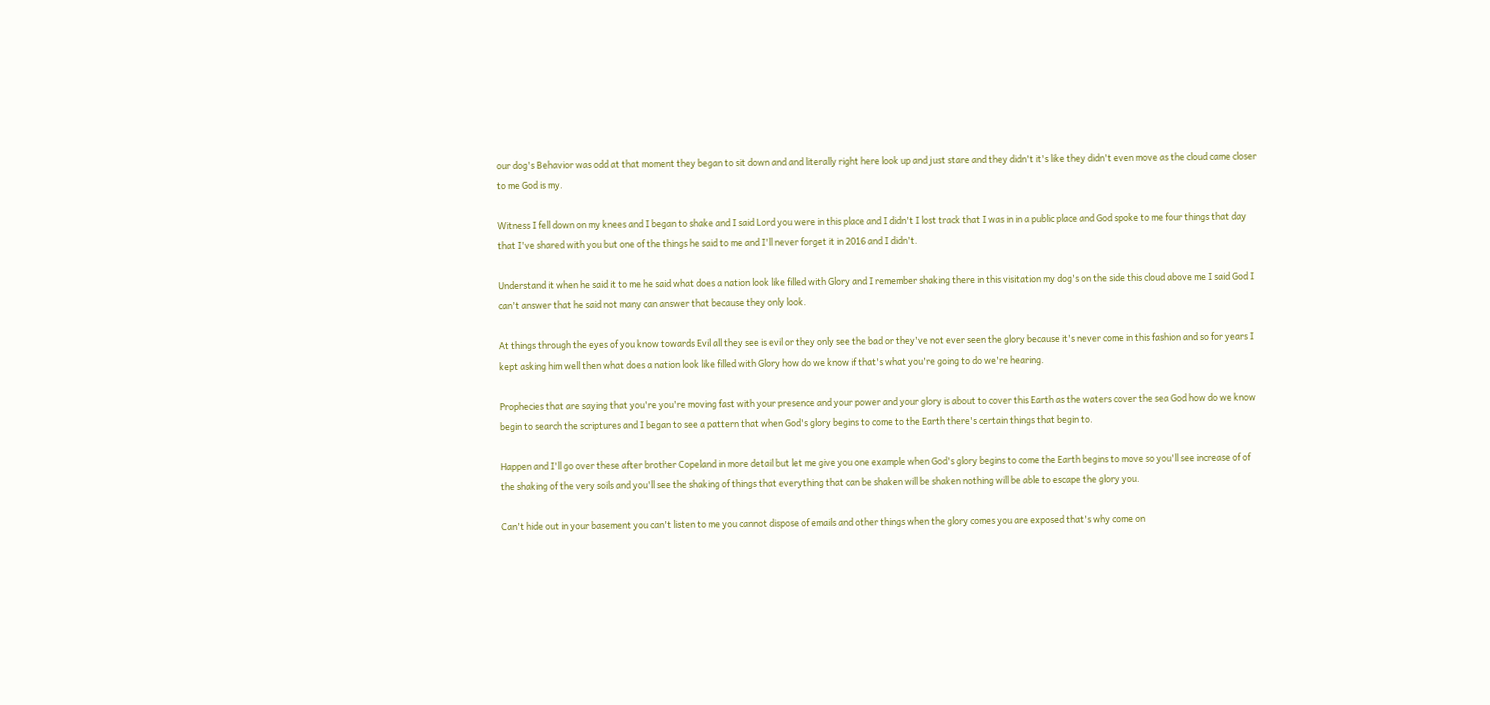our dog's Behavior was odd at that moment they began to sit down and and literally right here look up and just stare and they didn't it's like they didn't even move as the cloud came closer to me God is my.

Witness I fell down on my knees and I began to shake and I said Lord you were in this place and I didn't I lost track that I was in in a public place and God spoke to me four things that day that I've shared with you but one of the things he said to me and I'll never forget it in 2016 and I didn't.

Understand it when he said it to me he said what does a nation look like filled with Glory and I remember shaking there in this visitation my dog's on the side this cloud above me I said God I can't answer that he said not many can answer that because they only look.

At things through the eyes of you know towards Evil all they see is evil or they only see the bad or they've not ever seen the glory because it's never come in this fashion and so for years I kept asking him well then what does a nation look like filled with Glory how do we know if that's what you're going to do we're hearing.

Prophecies that are saying that you're you're moving fast with your presence and your power and your glory is about to cover this Earth as the waters cover the sea God how do we know begin to search the scriptures and I began to see a pattern that when God's glory begins to come to the Earth there's certain things that begin to.

Happen and I'll go over these after brother Copeland in more detail but let me give you one example when God's glory begins to come the Earth begins to move so you'll see increase of of the shaking of the very soils and you'll see the shaking of things that everything that can be shaken will be shaken nothing will be able to escape the glory you.

Can't hide out in your basement you can't listen to me you cannot dispose of emails and other things when the glory comes you are exposed that's why come on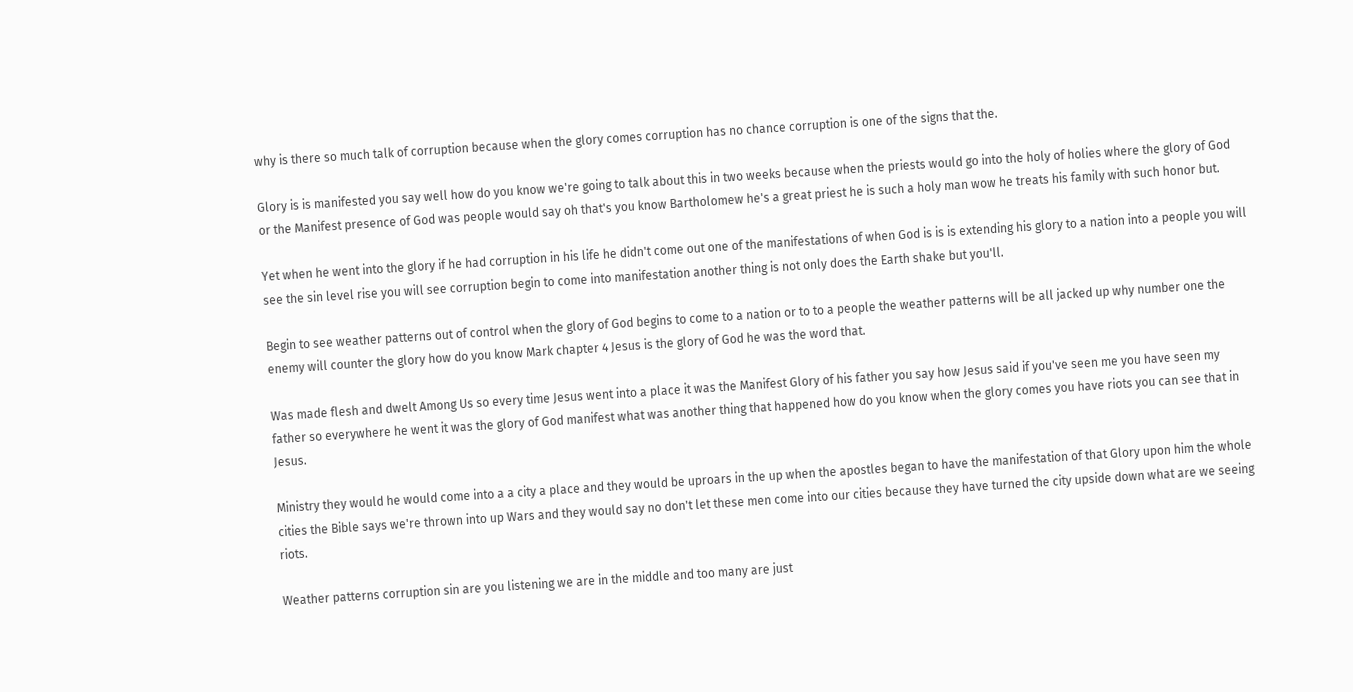why is there so much talk of corruption because when the glory comes corruption has no chance corruption is one of the signs that the.

Glory is is manifested you say well how do you know we're going to talk about this in two weeks because when the priests would go into the holy of holies where the glory of God or the Manifest presence of God was people would say oh that's you know Bartholomew he's a great priest he is such a holy man wow he treats his family with such honor but.

Yet when he went into the glory if he had corruption in his life he didn't come out one of the manifestations of when God is is is extending his glory to a nation into a people you will see the sin level rise you will see corruption begin to come into manifestation another thing is not only does the Earth shake but you'll.

Begin to see weather patterns out of control when the glory of God begins to come to a nation or to to a people the weather patterns will be all jacked up why number one the enemy will counter the glory how do you know Mark chapter 4 Jesus is the glory of God he was the word that.

Was made flesh and dwelt Among Us so every time Jesus went into a place it was the Manifest Glory of his father you say how Jesus said if you've seen me you have seen my father so everywhere he went it was the glory of God manifest what was another thing that happened how do you know when the glory comes you have riots you can see that in Jesus.

Ministry they would he would come into a a city a place and they would be uproars in the up when the apostles began to have the manifestation of that Glory upon him the whole cities the Bible says we're thrown into up Wars and they would say no don't let these men come into our cities because they have turned the city upside down what are we seeing riots.

Weather patterns corruption sin are you listening we are in the middle and too many are just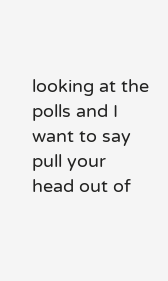looking at the polls and I want to say pull your head out of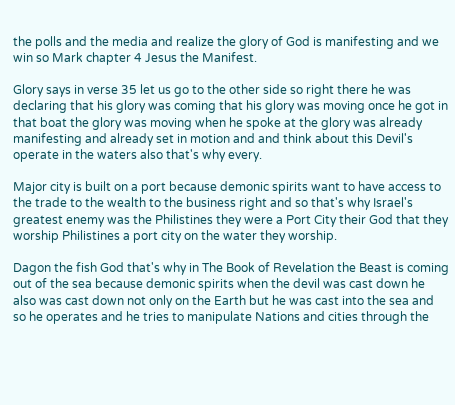the polls and the media and realize the glory of God is manifesting and we win so Mark chapter 4 Jesus the Manifest.

Glory says in verse 35 let us go to the other side so right there he was declaring that his glory was coming that his glory was moving once he got in that boat the glory was moving when he spoke at the glory was already manifesting and already set in motion and and think about this Devil's operate in the waters also that's why every.

Major city is built on a port because demonic spirits want to have access to the trade to the wealth to the business right and so that's why Israel's greatest enemy was the Philistines they were a Port City their God that they worship Philistines a port city on the water they worship.

Dagon the fish God that's why in The Book of Revelation the Beast is coming out of the sea because demonic spirits when the devil was cast down he also was cast down not only on the Earth but he was cast into the sea and so he operates and he tries to manipulate Nations and cities through the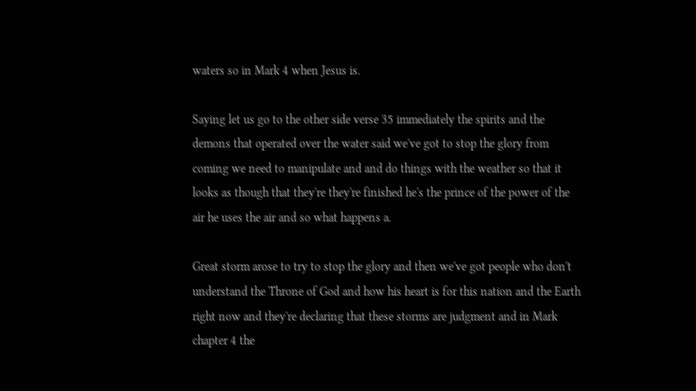waters so in Mark 4 when Jesus is.

Saying let us go to the other side verse 35 immediately the spirits and the demons that operated over the water said we've got to stop the glory from coming we need to manipulate and and do things with the weather so that it looks as though that they're they're finished he's the prince of the power of the air he uses the air and so what happens a.

Great storm arose to try to stop the glory and then we've got people who don't understand the Throne of God and how his heart is for this nation and the Earth right now and they're declaring that these storms are judgment and in Mark chapter 4 the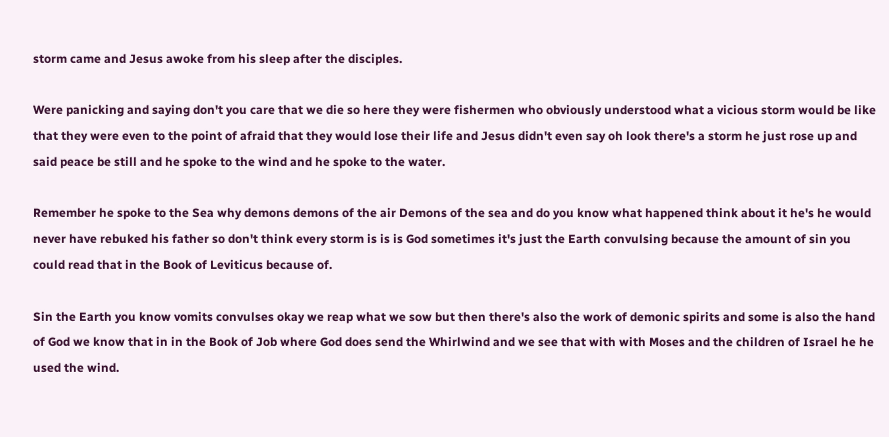storm came and Jesus awoke from his sleep after the disciples.

Were panicking and saying don't you care that we die so here they were fishermen who obviously understood what a vicious storm would be like that they were even to the point of afraid that they would lose their life and Jesus didn't even say oh look there's a storm he just rose up and said peace be still and he spoke to the wind and he spoke to the water.

Remember he spoke to the Sea why demons demons of the air Demons of the sea and do you know what happened think about it he's he would never have rebuked his father so don't think every storm is is is God sometimes it's just the Earth convulsing because the amount of sin you could read that in the Book of Leviticus because of.

Sin the Earth you know vomits convulses okay we reap what we sow but then there's also the work of demonic spirits and some is also the hand of God we know that in in the Book of Job where God does send the Whirlwind and we see that with with Moses and the children of Israel he he used the wind.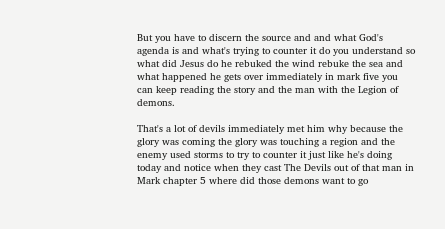But you have to discern the source and and what God's agenda is and what's trying to counter it do you understand so what did Jesus do he rebuked the wind rebuke the sea and what happened he gets over immediately in mark five you can keep reading the story and the man with the Legion of demons.

That's a lot of devils immediately met him why because the glory was coming the glory was touching a region and the enemy used storms to try to counter it just like he's doing today and notice when they cast The Devils out of that man in Mark chapter 5 where did those demons want to go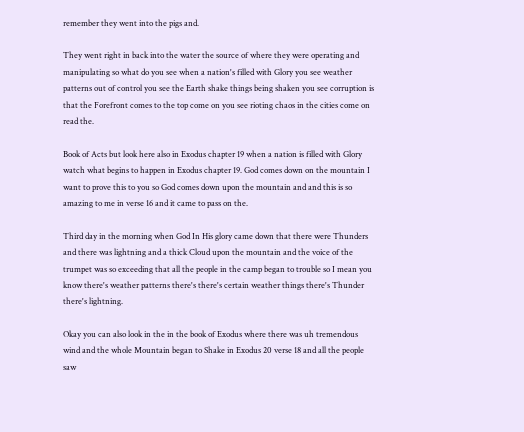remember they went into the pigs and.

They went right in back into the water the source of where they were operating and manipulating so what do you see when a nation's filled with Glory you see weather patterns out of control you see the Earth shake things being shaken you see corruption is that the Forefront comes to the top come on you see rioting chaos in the cities come on read the.

Book of Acts but look here also in Exodus chapter 19 when a nation is filled with Glory watch what begins to happen in Exodus chapter 19. God comes down on the mountain I want to prove this to you so God comes down upon the mountain and and this is so amazing to me in verse 16 and it came to pass on the.

Third day in the morning when God In His glory came down that there were Thunders and there was lightning and a thick Cloud upon the mountain and the voice of the trumpet was so exceeding that all the people in the camp began to trouble so I mean you know there's weather patterns there's there's certain weather things there's Thunder there's lightning.

Okay you can also look in the in the book of Exodus where there was uh tremendous wind and the whole Mountain began to Shake in Exodus 20 verse 18 and all the people saw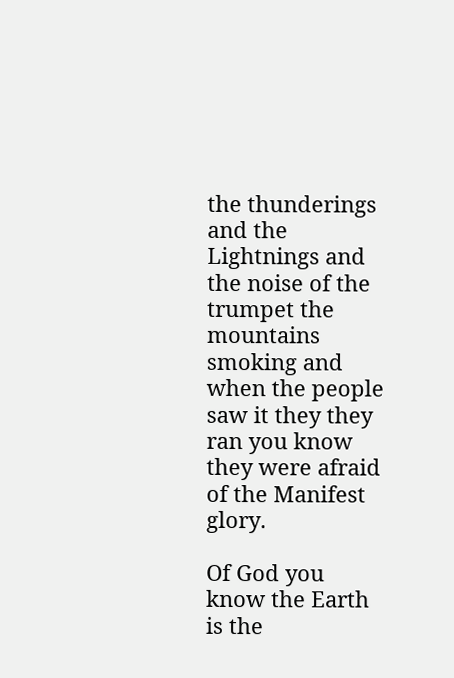the thunderings and the Lightnings and the noise of the trumpet the mountains smoking and when the people saw it they they ran you know they were afraid of the Manifest glory.

Of God you know the Earth is the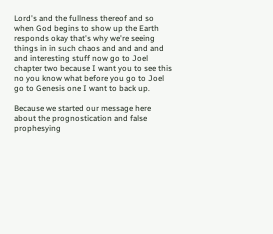Lord's and the fullness thereof and so when God begins to show up the Earth responds okay that's why we're seeing things in in such chaos and and and and and interesting stuff now go to Joel chapter two because I want you to see this no you know what before you go to Joel go to Genesis one I want to back up.

Because we started our message here about the prognostication and false prophesying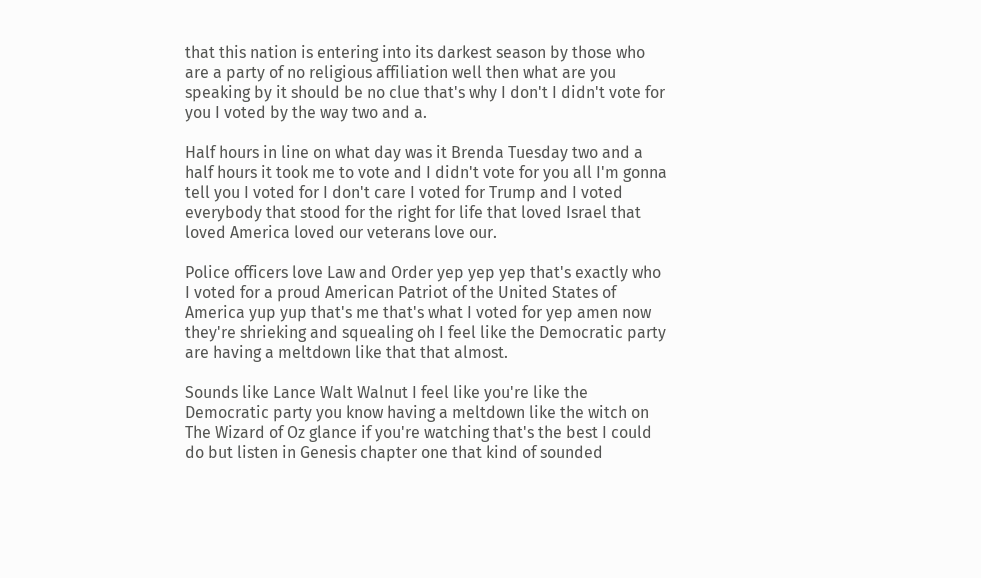that this nation is entering into its darkest season by those who are a party of no religious affiliation well then what are you speaking by it should be no clue that's why I don't I didn't vote for you I voted by the way two and a.

Half hours in line on what day was it Brenda Tuesday two and a half hours it took me to vote and I didn't vote for you all I'm gonna tell you I voted for I don't care I voted for Trump and I voted everybody that stood for the right for life that loved Israel that loved America loved our veterans love our.

Police officers love Law and Order yep yep yep that's exactly who I voted for a proud American Patriot of the United States of America yup yup that's me that's what I voted for yep amen now they're shrieking and squealing oh I feel like the Democratic party are having a meltdown like that that almost.

Sounds like Lance Walt Walnut I feel like you're like the Democratic party you know having a meltdown like the witch on The Wizard of Oz glance if you're watching that's the best I could do but listen in Genesis chapter one that kind of sounded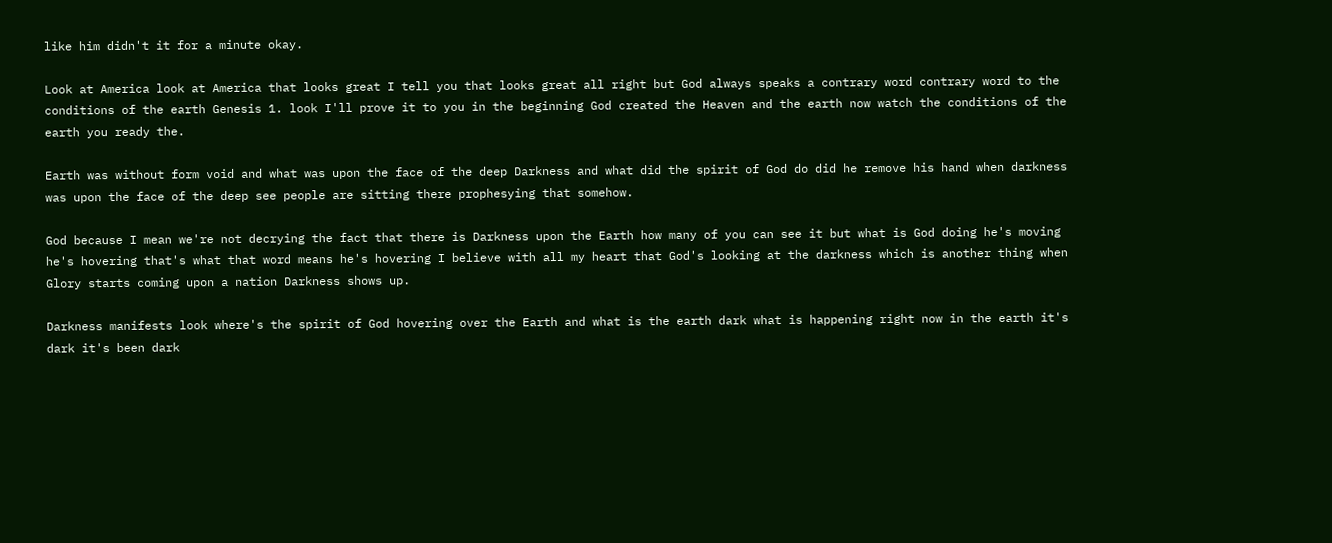like him didn't it for a minute okay.

Look at America look at America that looks great I tell you that looks great all right but God always speaks a contrary word contrary word to the conditions of the earth Genesis 1. look I'll prove it to you in the beginning God created the Heaven and the earth now watch the conditions of the earth you ready the.

Earth was without form void and what was upon the face of the deep Darkness and what did the spirit of God do did he remove his hand when darkness was upon the face of the deep see people are sitting there prophesying that somehow.

God because I mean we're not decrying the fact that there is Darkness upon the Earth how many of you can see it but what is God doing he's moving he's hovering that's what that word means he's hovering I believe with all my heart that God's looking at the darkness which is another thing when Glory starts coming upon a nation Darkness shows up.

Darkness manifests look where's the spirit of God hovering over the Earth and what is the earth dark what is happening right now in the earth it's dark it's been dark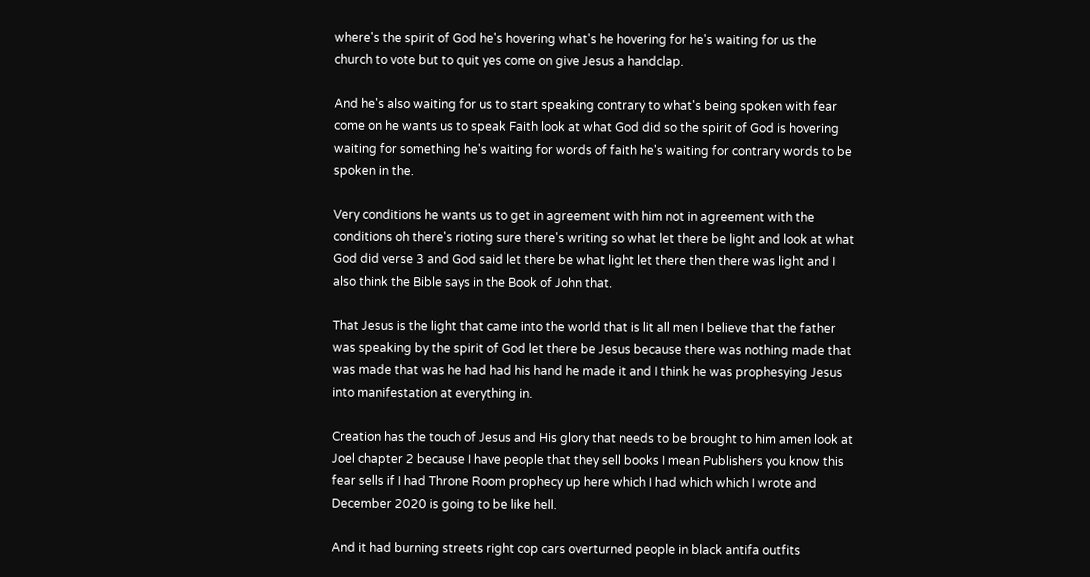where's the spirit of God he's hovering what's he hovering for he's waiting for us the church to vote but to quit yes come on give Jesus a handclap.

And he's also waiting for us to start speaking contrary to what's being spoken with fear come on he wants us to speak Faith look at what God did so the spirit of God is hovering waiting for something he's waiting for words of faith he's waiting for contrary words to be spoken in the.

Very conditions he wants us to get in agreement with him not in agreement with the conditions oh there's rioting sure there's writing so what let there be light and look at what God did verse 3 and God said let there be what light let there then there was light and I also think the Bible says in the Book of John that.

That Jesus is the light that came into the world that is lit all men I believe that the father was speaking by the spirit of God let there be Jesus because there was nothing made that was made that was he had had his hand he made it and I think he was prophesying Jesus into manifestation at everything in.

Creation has the touch of Jesus and His glory that needs to be brought to him amen look at Joel chapter 2 because I have people that they sell books I mean Publishers you know this fear sells if I had Throne Room prophecy up here which I had which which I wrote and December 2020 is going to be like hell.

And it had burning streets right cop cars overturned people in black antifa outfits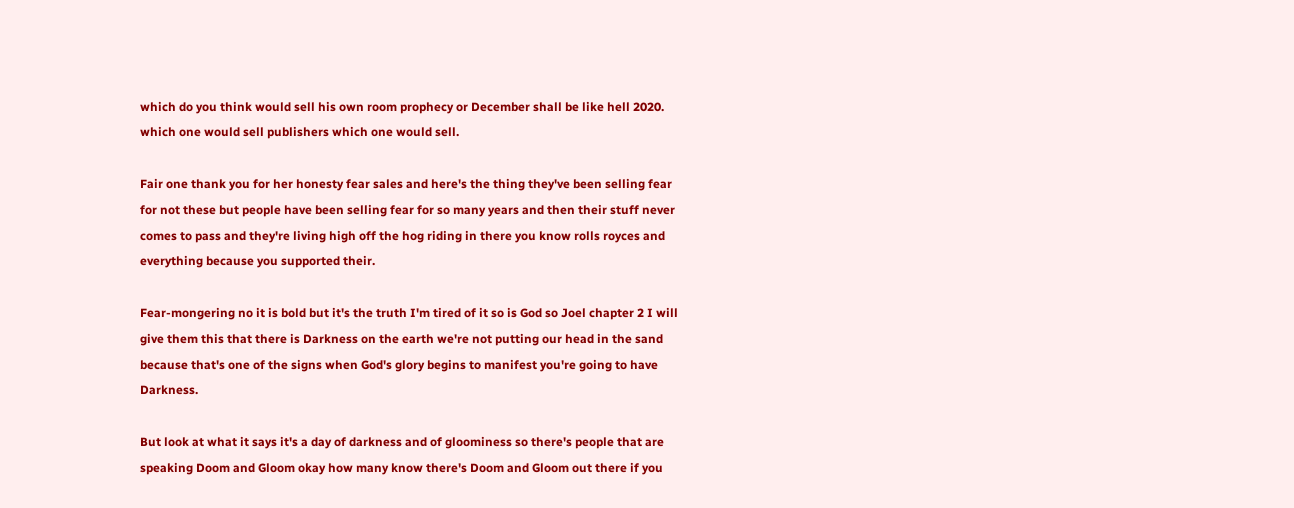which do you think would sell his own room prophecy or December shall be like hell 2020. which one would sell publishers which one would sell.

Fair one thank you for her honesty fear sales and here's the thing they've been selling fear for not these but people have been selling fear for so many years and then their stuff never comes to pass and they're living high off the hog riding in there you know rolls royces and everything because you supported their.

Fear-mongering no it is bold but it's the truth I'm tired of it so is God so Joel chapter 2 I will give them this that there is Darkness on the earth we're not putting our head in the sand because that's one of the signs when God's glory begins to manifest you're going to have Darkness.

But look at what it says it's a day of darkness and of gloominess so there's people that are speaking Doom and Gloom okay how many know there's Doom and Gloom out there if you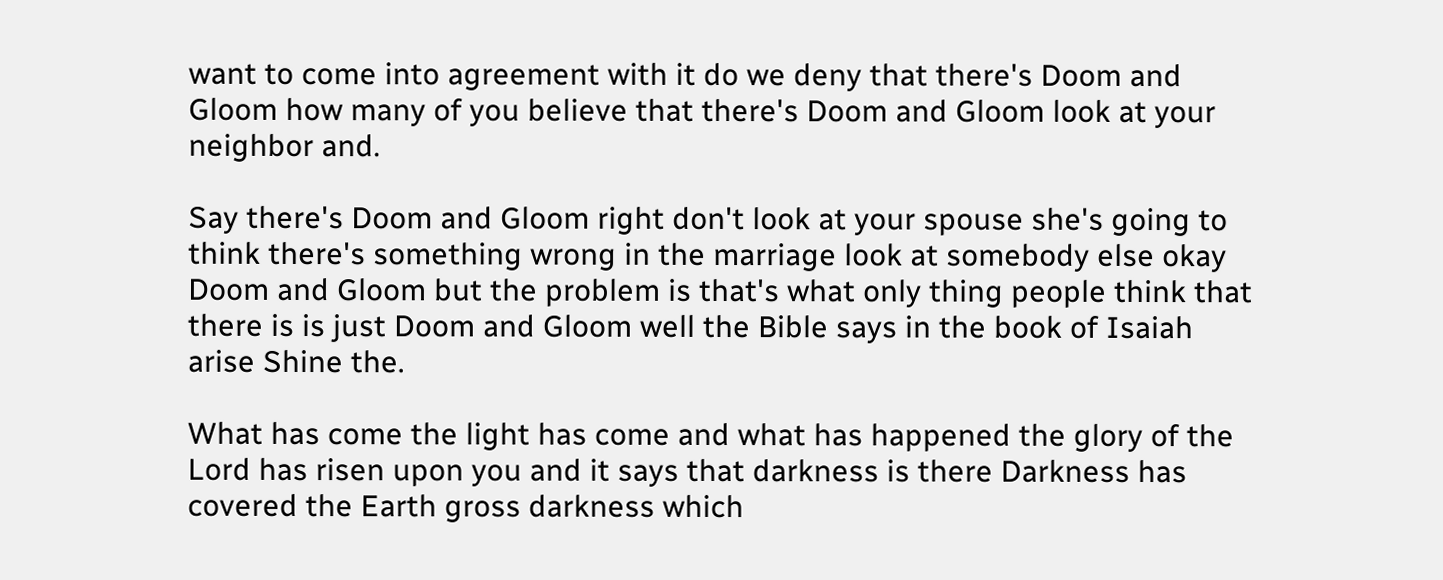want to come into agreement with it do we deny that there's Doom and Gloom how many of you believe that there's Doom and Gloom look at your neighbor and.

Say there's Doom and Gloom right don't look at your spouse she's going to think there's something wrong in the marriage look at somebody else okay Doom and Gloom but the problem is that's what only thing people think that there is is just Doom and Gloom well the Bible says in the book of Isaiah arise Shine the.

What has come the light has come and what has happened the glory of the Lord has risen upon you and it says that darkness is there Darkness has covered the Earth gross darkness which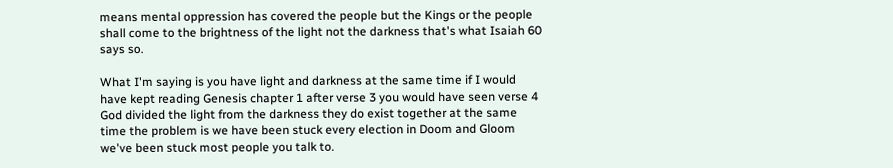means mental oppression has covered the people but the Kings or the people shall come to the brightness of the light not the darkness that's what Isaiah 60 says so.

What I'm saying is you have light and darkness at the same time if I would have kept reading Genesis chapter 1 after verse 3 you would have seen verse 4 God divided the light from the darkness they do exist together at the same time the problem is we have been stuck every election in Doom and Gloom we've been stuck most people you talk to.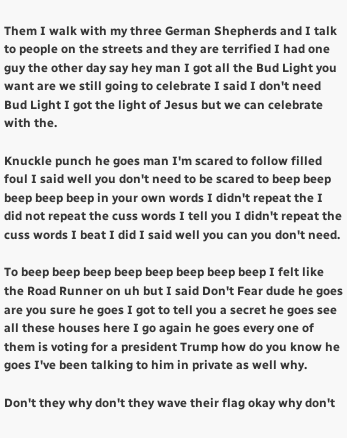Them I walk with my three German Shepherds and I talk to people on the streets and they are terrified I had one guy the other day say hey man I got all the Bud Light you want are we still going to celebrate I said I don't need Bud Light I got the light of Jesus but we can celebrate with the.

Knuckle punch he goes man I'm scared to follow filled foul I said well you don't need to be scared to beep beep beep beep beep in your own words I didn't repeat the I did not repeat the cuss words I tell you I didn't repeat the cuss words I beat I did I said well you can you don't need.

To beep beep beep beep beep beep beep beep I felt like the Road Runner on uh but I said Don't Fear dude he goes are you sure he goes I got to tell you a secret he goes see all these houses here I go again he goes every one of them is voting for a president Trump how do you know he goes I've been talking to him in private as well why.

Don't they why don't they wave their flag okay why don't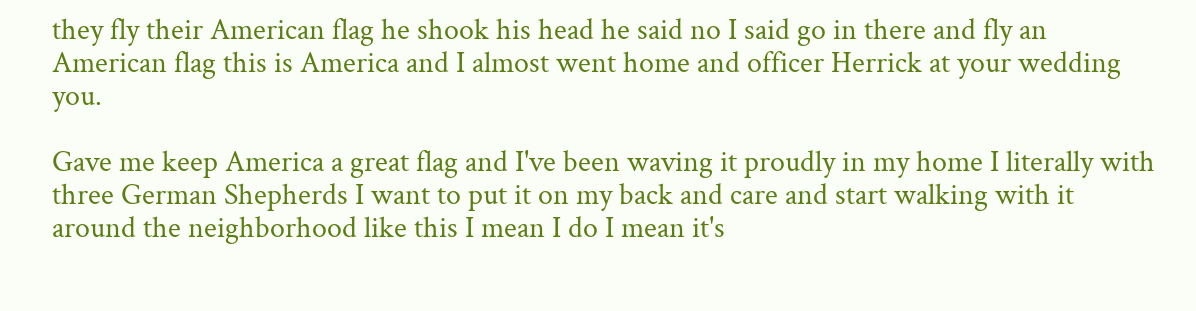they fly their American flag he shook his head he said no I said go in there and fly an American flag this is America and I almost went home and officer Herrick at your wedding you.

Gave me keep America a great flag and I've been waving it proudly in my home I literally with three German Shepherds I want to put it on my back and care and start walking with it around the neighborhood like this I mean I do I mean it's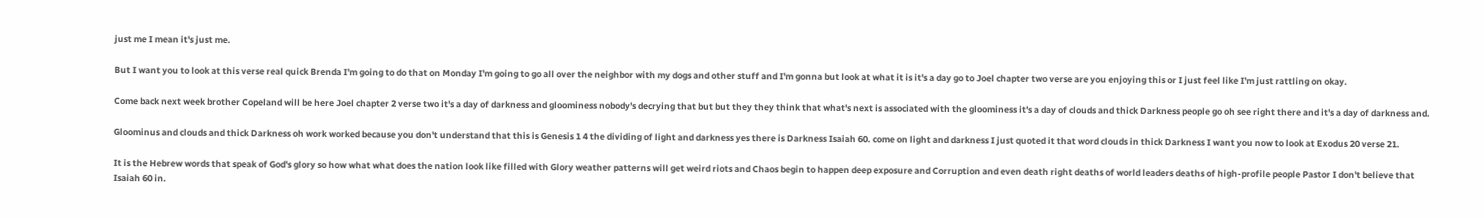just me I mean it's just me.

But I want you to look at this verse real quick Brenda I'm going to do that on Monday I'm going to go all over the neighbor with my dogs and other stuff and I'm gonna but look at what it is it's a day go to Joel chapter two verse are you enjoying this or I just feel like I'm just rattling on okay.

Come back next week brother Copeland will be here Joel chapter 2 verse two it's a day of darkness and gloominess nobody's decrying that but but they they think that what's next is associated with the gloominess it's a day of clouds and thick Darkness people go oh see right there and it's a day of darkness and.

Gloominus and clouds and thick Darkness oh work worked because you don't understand that this is Genesis 1 4 the dividing of light and darkness yes there is Darkness Isaiah 60. come on light and darkness I just quoted it that word clouds in thick Darkness I want you now to look at Exodus 20 verse 21.

It is the Hebrew words that speak of God's glory so how what what does the nation look like filled with Glory weather patterns will get weird riots and Chaos begin to happen deep exposure and Corruption and even death right deaths of world leaders deaths of high-profile people Pastor I don't believe that Isaiah 60 in.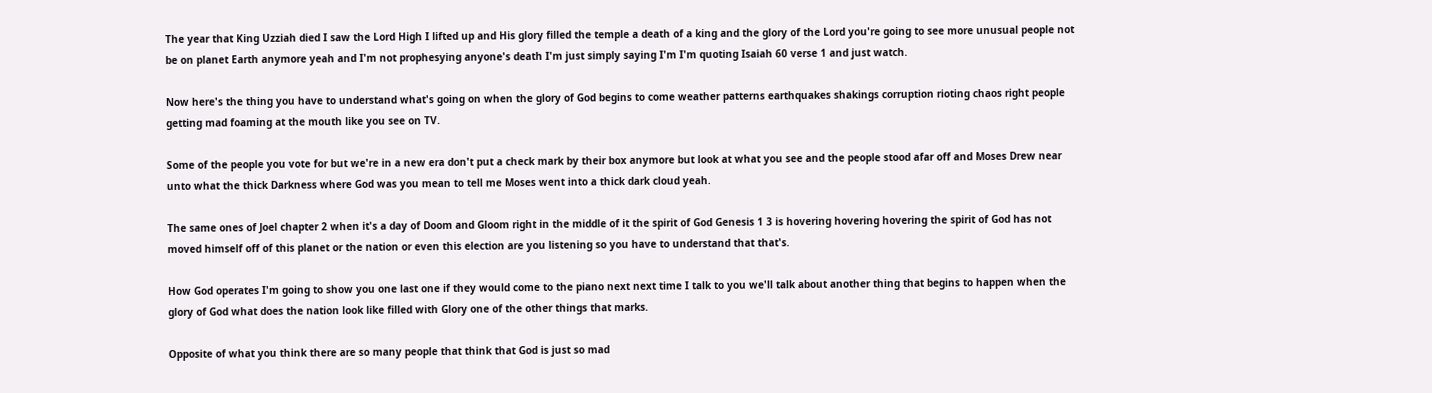The year that King Uzziah died I saw the Lord High I lifted up and His glory filled the temple a death of a king and the glory of the Lord you're going to see more unusual people not be on planet Earth anymore yeah and I'm not prophesying anyone's death I'm just simply saying I'm I'm quoting Isaiah 60 verse 1 and just watch.

Now here's the thing you have to understand what's going on when the glory of God begins to come weather patterns earthquakes shakings corruption rioting chaos right people getting mad foaming at the mouth like you see on TV.

Some of the people you vote for but we're in a new era don't put a check mark by their box anymore but look at what you see and the people stood afar off and Moses Drew near unto what the thick Darkness where God was you mean to tell me Moses went into a thick dark cloud yeah.

The same ones of Joel chapter 2 when it's a day of Doom and Gloom right in the middle of it the spirit of God Genesis 1 3 is hovering hovering hovering the spirit of God has not moved himself off of this planet or the nation or even this election are you listening so you have to understand that that's.

How God operates I'm going to show you one last one if they would come to the piano next next time I talk to you we'll talk about another thing that begins to happen when the glory of God what does the nation look like filled with Glory one of the other things that marks.

Opposite of what you think there are so many people that think that God is just so mad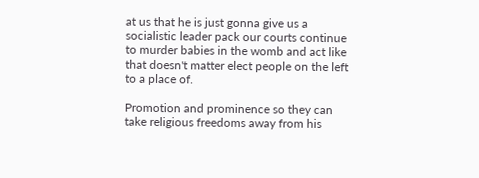at us that he is just gonna give us a socialistic leader pack our courts continue to murder babies in the womb and act like that doesn't matter elect people on the left to a place of.

Promotion and prominence so they can take religious freedoms away from his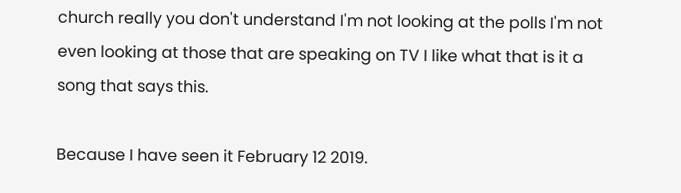church really you don't understand I'm not looking at the polls I'm not even looking at those that are speaking on TV I like what that is it a song that says this.

Because I have seen it February 12 2019.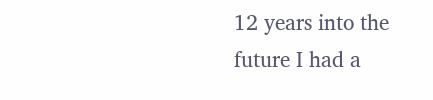12 years into the future I had a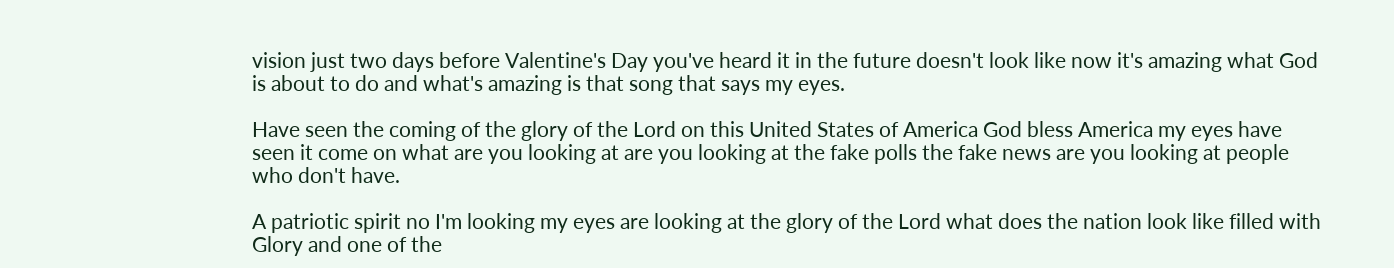vision just two days before Valentine's Day you've heard it in the future doesn't look like now it's amazing what God is about to do and what's amazing is that song that says my eyes.

Have seen the coming of the glory of the Lord on this United States of America God bless America my eyes have seen it come on what are you looking at are you looking at the fake polls the fake news are you looking at people who don't have.

A patriotic spirit no I'm looking my eyes are looking at the glory of the Lord what does the nation look like filled with Glory and one of the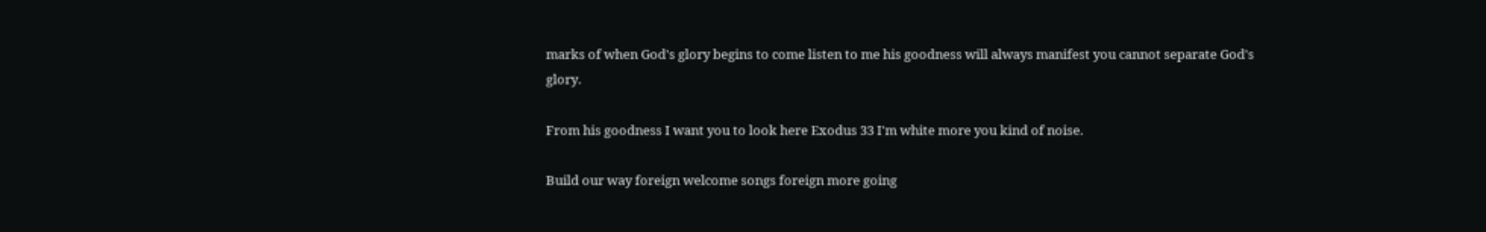marks of when God's glory begins to come listen to me his goodness will always manifest you cannot separate God's glory.

From his goodness I want you to look here Exodus 33 I'm white more you kind of noise.

Build our way foreign welcome songs foreign more going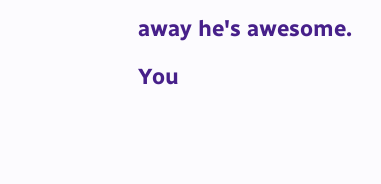away he's awesome.

You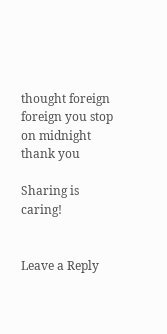thought foreign foreign you stop on midnight thank you

Sharing is caring!


Leave a Reply